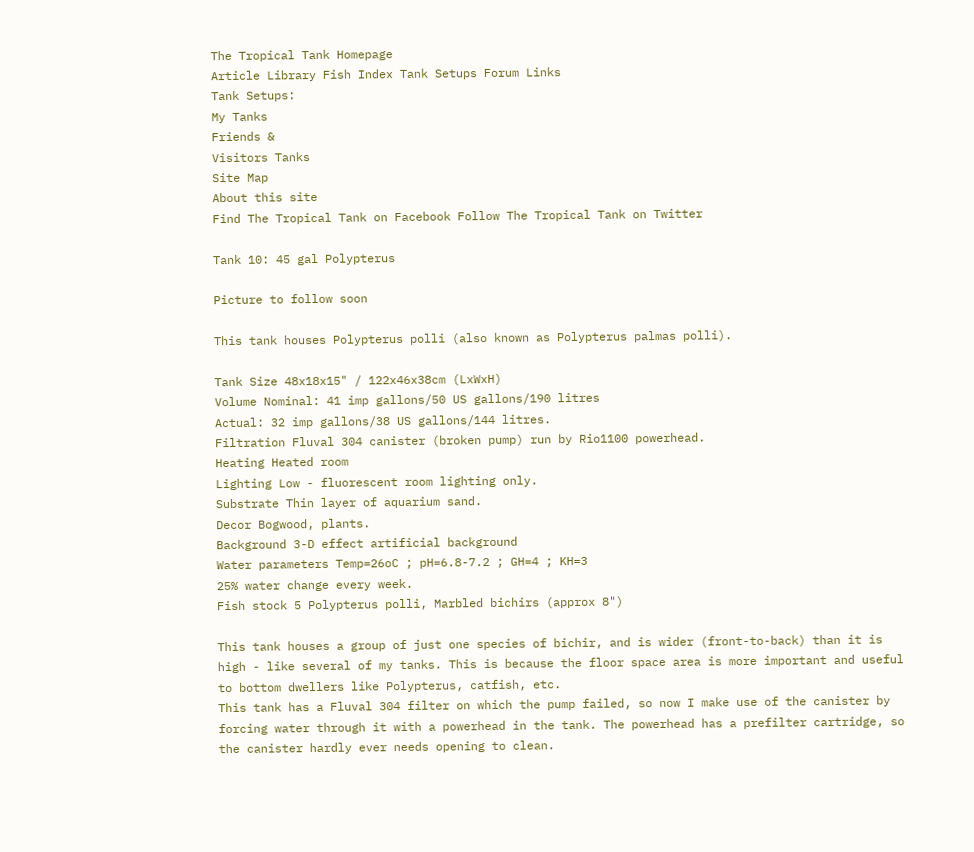The Tropical Tank Homepage
Article Library Fish Index Tank Setups Forum Links
Tank Setups:
My Tanks
Friends &
Visitors Tanks
Site Map
About this site
Find The Tropical Tank on Facebook Follow The Tropical Tank on Twitter

Tank 10: 45 gal Polypterus

Picture to follow soon

This tank houses Polypterus polli (also known as Polypterus palmas polli).

Tank Size 48x18x15" / 122x46x38cm (LxWxH)
Volume Nominal: 41 imp gallons/50 US gallons/190 litres
Actual: 32 imp gallons/38 US gallons/144 litres.
Filtration Fluval 304 canister (broken pump) run by Rio1100 powerhead.
Heating Heated room
Lighting Low - fluorescent room lighting only.
Substrate Thin layer of aquarium sand.
Decor Bogwood, plants.
Background 3-D effect artificial background
Water parameters Temp=26oC ; pH=6.8-7.2 ; GH=4 ; KH=3
25% water change every week.
Fish stock 5 Polypterus polli, Marbled bichirs (approx 8")

This tank houses a group of just one species of bichir, and is wider (front-to-back) than it is high - like several of my tanks. This is because the floor space area is more important and useful to bottom dwellers like Polypterus, catfish, etc.
This tank has a Fluval 304 filter on which the pump failed, so now I make use of the canister by forcing water through it with a powerhead in the tank. The powerhead has a prefilter cartridge, so the canister hardly ever needs opening to clean.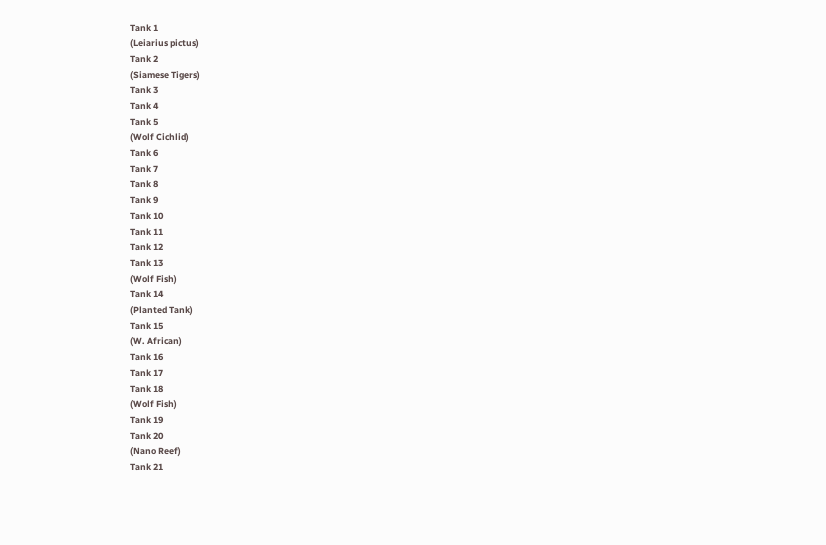Tank 1
(Leiarius pictus)
Tank 2
(Siamese Tigers)
Tank 3
Tank 4
Tank 5
(Wolf Cichlid)
Tank 6
Tank 7
Tank 8
Tank 9
Tank 10
Tank 11
Tank 12
Tank 13
(Wolf Fish)
Tank 14
(Planted Tank)
Tank 15
(W. African)
Tank 16
Tank 17
Tank 18
(Wolf Fish)
Tank 19
Tank 20
(Nano Reef)
Tank 21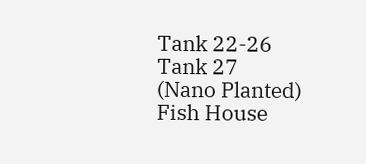Tank 22-26
Tank 27
(Nano Planted)
Fish House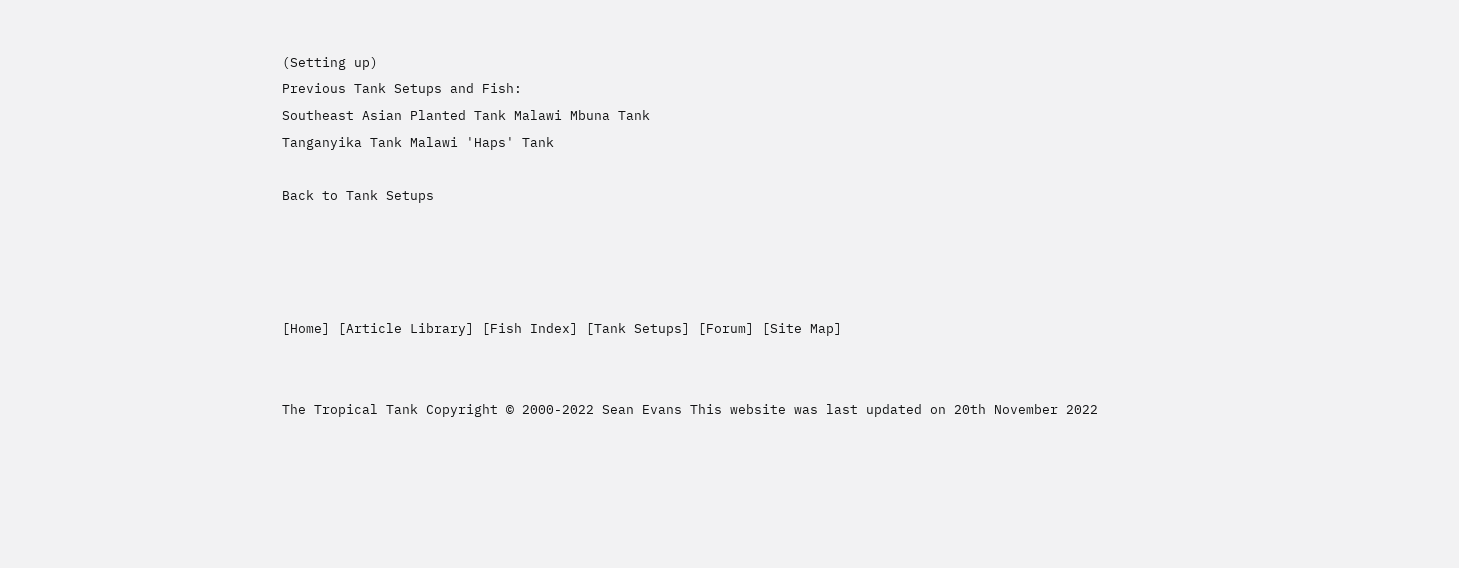(Setting up)
Previous Tank Setups and Fish:
Southeast Asian Planted Tank Malawi Mbuna Tank
Tanganyika Tank Malawi 'Haps' Tank

Back to Tank Setups




[Home] [Article Library] [Fish Index] [Tank Setups] [Forum] [Site Map]


The Tropical Tank Copyright © 2000-2022 Sean Evans This website was last updated on 20th November 2022